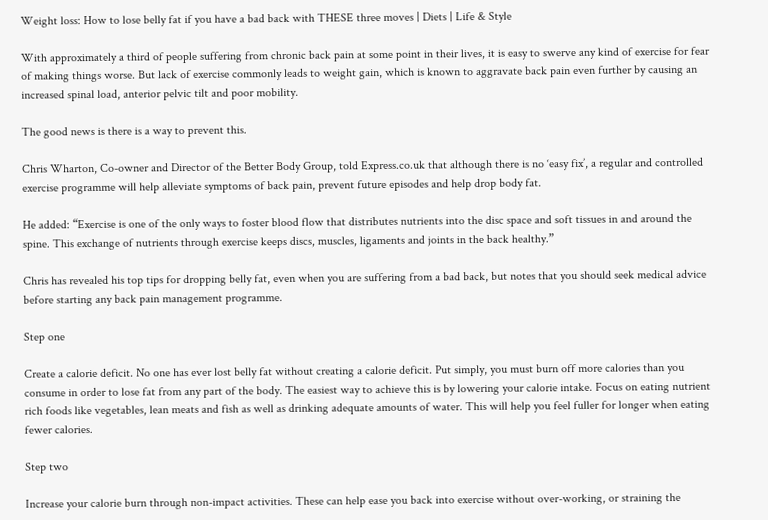Weight loss: How to lose belly fat if you have a bad back with THESE three moves | Diets | Life & Style

With approximately a third of people suffering from chronic back pain at some point in their lives, it is easy to swerve any kind of exercise for fear of making things worse. But lack of exercise commonly leads to weight gain, which is known to aggravate back pain even further by causing an increased spinal load, anterior pelvic tilt and poor mobility.

The good news is there is a way to prevent this.

Chris Wharton, Co-owner and Director of the Better Body Group, told Express.co.uk that although there is no ‘easy fix’, a regular and controlled exercise programme will help alleviate symptoms of back pain, prevent future episodes and help drop body fat.

He added: “Exercise is one of the only ways to foster blood flow that distributes nutrients into the disc space and soft tissues in and around the spine. This exchange of nutrients through exercise keeps discs, muscles, ligaments and joints in the back healthy.”

Chris has revealed his top tips for dropping belly fat, even when you are suffering from a bad back, but notes that you should seek medical advice before starting any back pain management programme.

Step one

Create a calorie deficit. No one has ever lost belly fat without creating a calorie deficit. Put simply, you must burn off more calories than you consume in order to lose fat from any part of the body. The easiest way to achieve this is by lowering your calorie intake. Focus on eating nutrient rich foods like vegetables, lean meats and fish as well as drinking adequate amounts of water. This will help you feel fuller for longer when eating fewer calories.

Step two

Increase your calorie burn through non-impact activities. These can help ease you back into exercise without over-working, or straining the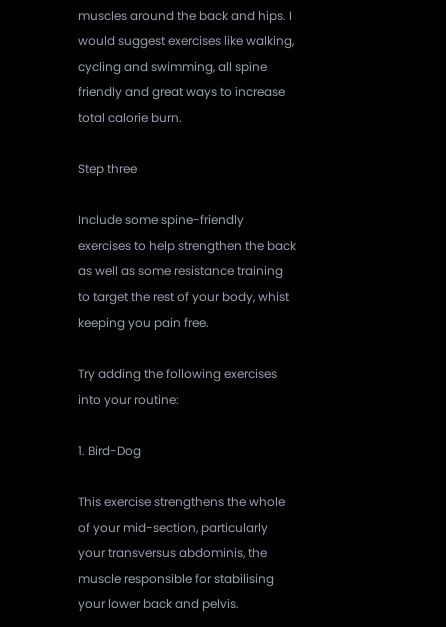muscles around the back and hips. I would suggest exercises like walking, cycling and swimming, all spine friendly and great ways to increase total calorie burn.

Step three

Include some spine-friendly exercises to help strengthen the back as well as some resistance training to target the rest of your body, whist keeping you pain free.

Try adding the following exercises into your routine:

1. Bird-Dog

This exercise strengthens the whole of your mid-section, particularly your transversus abdominis, the muscle responsible for stabilising your lower back and pelvis.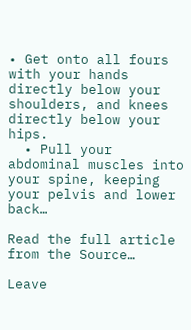• Get onto all fours with your hands directly below your shoulders, and knees directly below your hips.
  • Pull your abdominal muscles into your spine, keeping your pelvis and lower back…

Read the full article from the Source…

Leave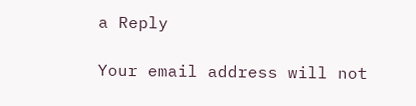a Reply

Your email address will not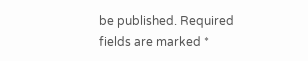be published. Required fields are marked *